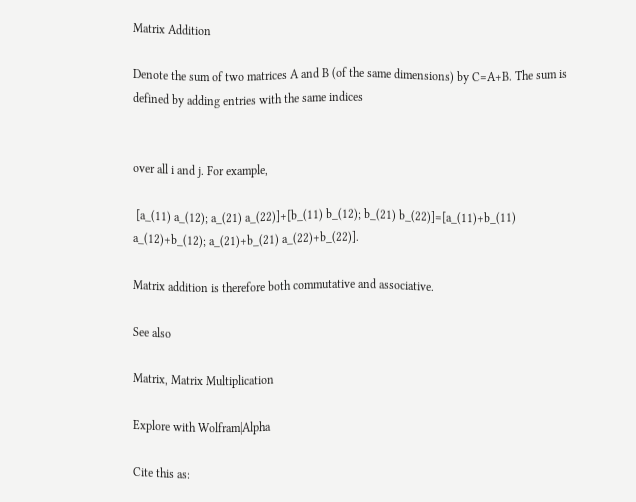Matrix Addition

Denote the sum of two matrices A and B (of the same dimensions) by C=A+B. The sum is defined by adding entries with the same indices


over all i and j. For example,

 [a_(11) a_(12); a_(21) a_(22)]+[b_(11) b_(12); b_(21) b_(22)]=[a_(11)+b_(11) a_(12)+b_(12); a_(21)+b_(21) a_(22)+b_(22)].

Matrix addition is therefore both commutative and associative.

See also

Matrix, Matrix Multiplication

Explore with Wolfram|Alpha

Cite this as: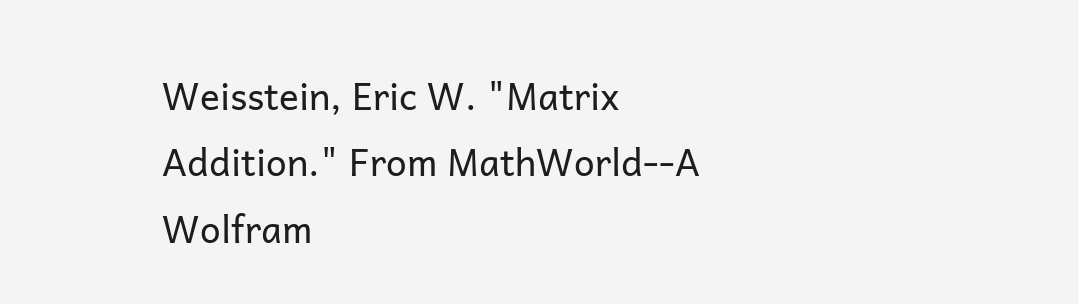Weisstein, Eric W. "Matrix Addition." From MathWorld--A Wolfram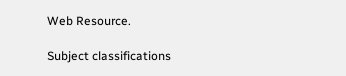Web Resource.

Subject classifications